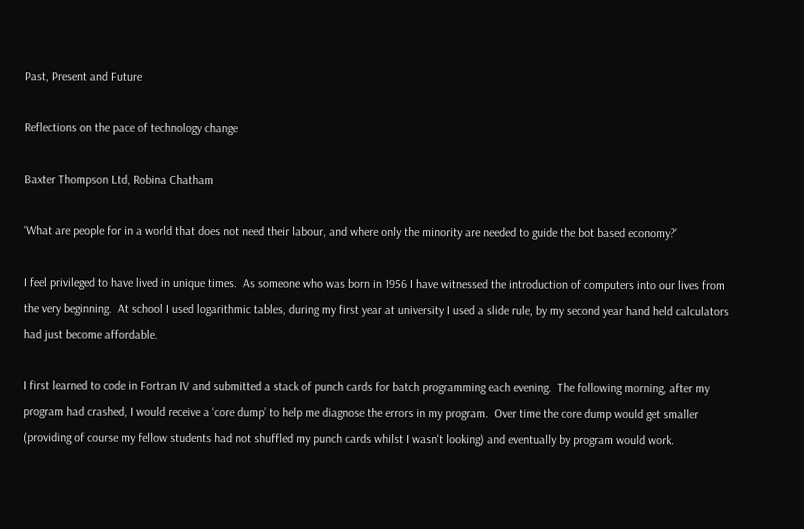Past, Present and Future

Reflections on the pace of technology change

Baxter Thompson Ltd, Robina Chatham

‘What are people for in a world that does not need their labour, and where only the minority are needed to guide the bot based economy?’

I feel privileged to have lived in unique times.  As someone who was born in 1956 I have witnessed the introduction of computers into our lives from the very beginning.  At school I used logarithmic tables, during my first year at university I used a slide rule, by my second year hand held calculators had just become affordable.

I first learned to code in Fortran IV and submitted a stack of punch cards for batch programming each evening.  The following morning, after my program had crashed, I would receive a ‘core dump’ to help me diagnose the errors in my program.  Over time the core dump would get smaller (providing of course my fellow students had not shuffled my punch cards whilst I wasn't looking) and eventually by program would work.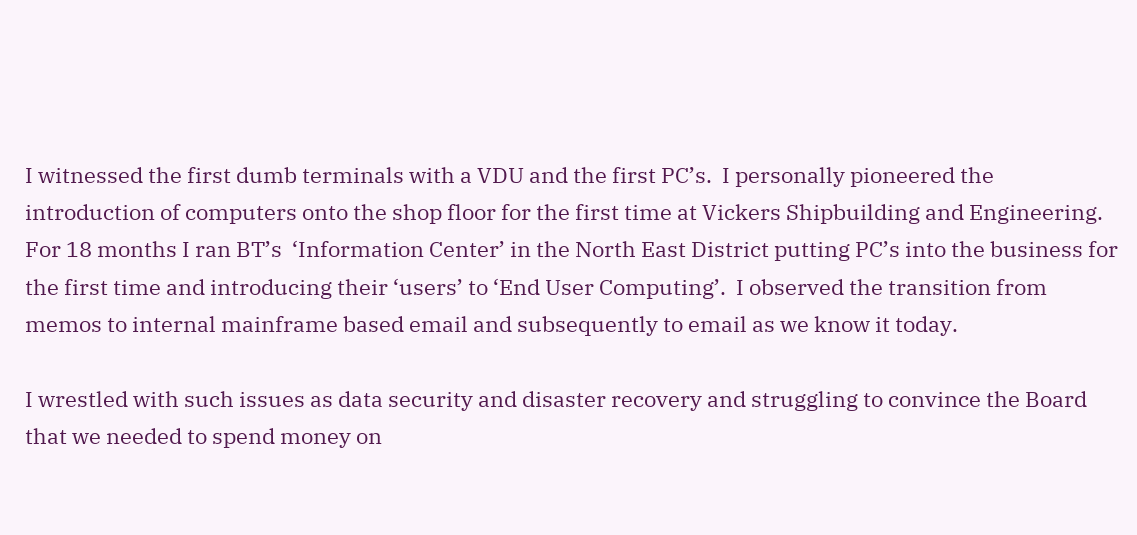I witnessed the first dumb terminals with a VDU and the first PC’s.  I personally pioneered the introduction of computers onto the shop floor for the first time at Vickers Shipbuilding and Engineering.  For 18 months I ran BT’s  ‘Information Center’ in the North East District putting PC’s into the business for the first time and introducing their ‘users’ to ‘End User Computing’.  I observed the transition from memos to internal mainframe based email and subsequently to email as we know it today.

I wrestled with such issues as data security and disaster recovery and struggling to convince the Board that we needed to spend money on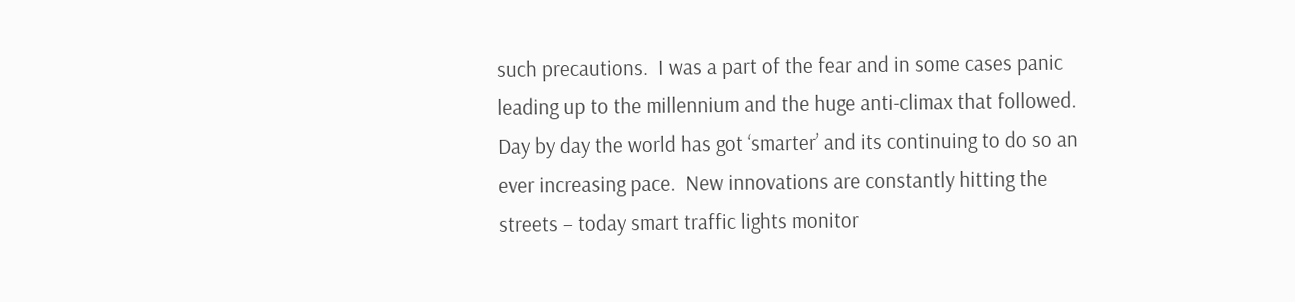such precautions.  I was a part of the fear and in some cases panic leading up to the millennium and the huge anti-climax that followed. Day by day the world has got ‘smarter’ and its continuing to do so an ever increasing pace.  New innovations are constantly hitting the streets – today smart traffic lights monitor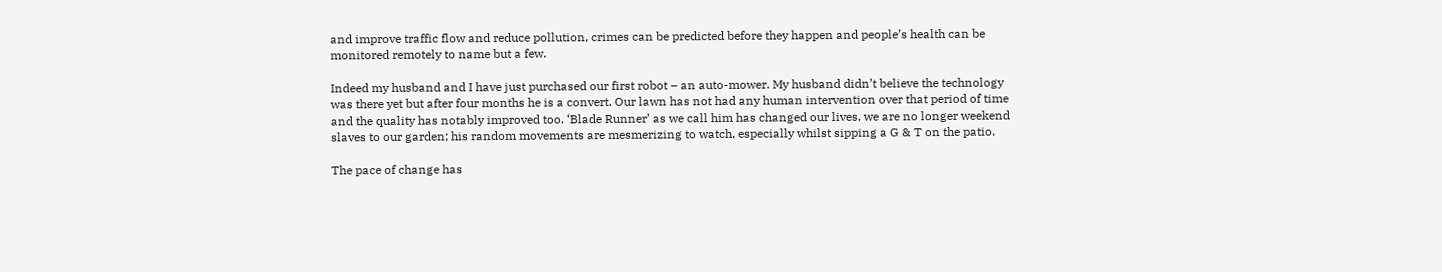and improve traffic flow and reduce pollution, crimes can be predicted before they happen and people’s health can be monitored remotely to name but a few.

Indeed my husband and I have just purchased our first robot – an auto-mower. My husband didn’t believe the technology was there yet but after four months he is a convert. Our lawn has not had any human intervention over that period of time and the quality has notably improved too. ‘Blade Runner’ as we call him has changed our lives, we are no longer weekend slaves to our garden; his random movements are mesmerizing to watch, especially whilst sipping a G & T on the patio.

The pace of change has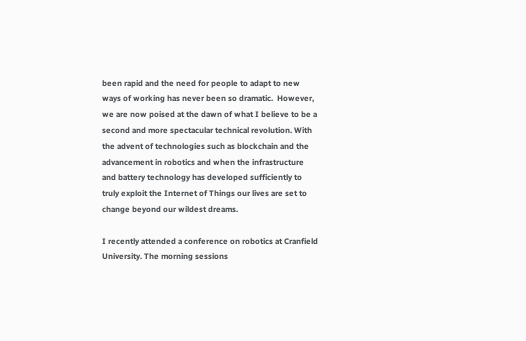been rapid and the need for people to adapt to new ways of working has never been so dramatic.  However, we are now poised at the dawn of what I believe to be a second and more spectacular technical revolution. With the advent of technologies such as blockchain and the advancement in robotics and when the infrastructure and battery technology has developed sufficiently to truly exploit the Internet of Things our lives are set to change beyond our wildest dreams.

I recently attended a conference on robotics at Cranfield University. The morning sessions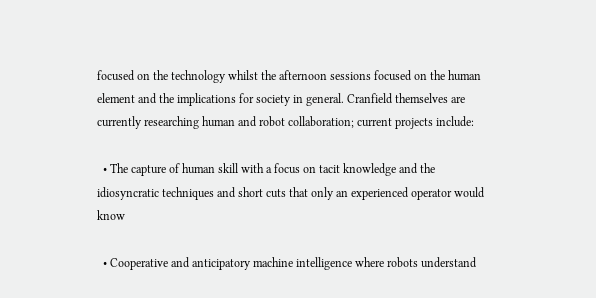focused on the technology whilst the afternoon sessions focused on the human element and the implications for society in general. Cranfield themselves are currently researching human and robot collaboration; current projects include:

  • The capture of human skill with a focus on tacit knowledge and the idiosyncratic techniques and short cuts that only an experienced operator would know

  • Cooperative and anticipatory machine intelligence where robots understand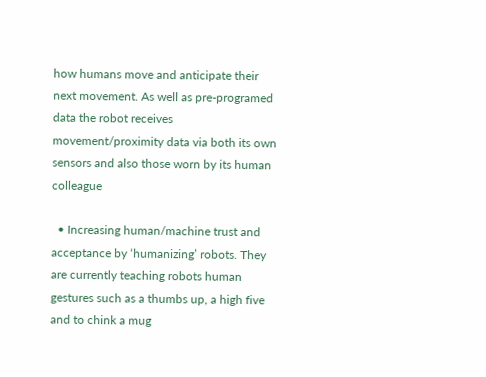how humans move and anticipate their next movement. As well as pre-programed data the robot receives movement/proximity data via both its own sensors and also those worn by its human colleague

  • Increasing human/machine trust and acceptance by ‘humanizing’ robots. They are currently teaching robots human gestures such as a thumbs up, a high five and to chink a mug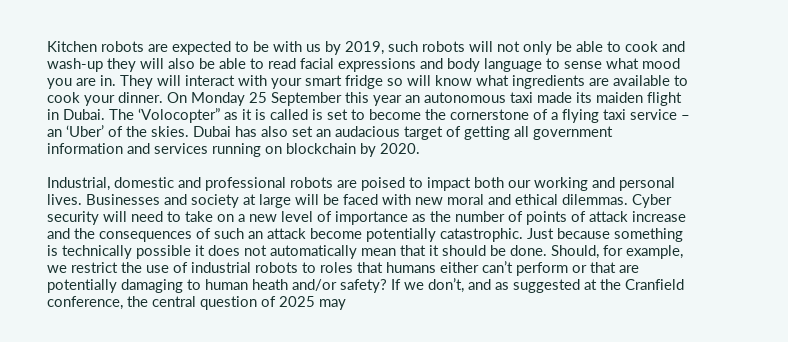Kitchen robots are expected to be with us by 2019, such robots will not only be able to cook and wash-up they will also be able to read facial expressions and body language to sense what mood you are in. They will interact with your smart fridge so will know what ingredients are available to cook your dinner. On Monday 25 September this year an autonomous taxi made its maiden flight in Dubai. The ‘Volocopter” as it is called is set to become the cornerstone of a flying taxi service – an ‘Uber’ of the skies. Dubai has also set an audacious target of getting all government information and services running on blockchain by 2020.

Industrial, domestic and professional robots are poised to impact both our working and personal lives. Businesses and society at large will be faced with new moral and ethical dilemmas. Cyber security will need to take on a new level of importance as the number of points of attack increase and the consequences of such an attack become potentially catastrophic. Just because something is technically possible it does not automatically mean that it should be done. Should, for example, we restrict the use of industrial robots to roles that humans either can’t perform or that are potentially damaging to human heath and/or safety? If we don’t, and as suggested at the Cranfield conference, the central question of 2025 may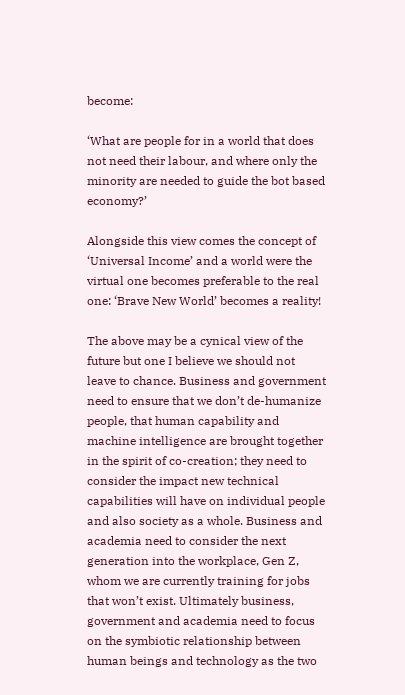become:

‘What are people for in a world that does not need their labour, and where only the minority are needed to guide the bot based economy?’

Alongside this view comes the concept of ‘Universal Income’ and a world were the virtual one becomes preferable to the real one: ‘Brave New World’ becomes a reality!

The above may be a cynical view of the future but one I believe we should not leave to chance. Business and government need to ensure that we don’t de-humanize people, that human capability and machine intelligence are brought together in the spirit of co-creation; they need to consider the impact new technical capabilities will have on individual people and also society as a whole. Business and academia need to consider the next generation into the workplace, Gen Z, whom we are currently training for jobs that won’t exist. Ultimately business, government and academia need to focus on the symbiotic relationship between human beings and technology as the two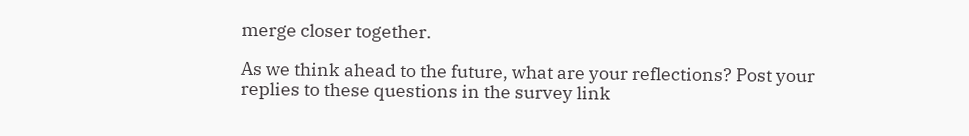merge closer together.

As we think ahead to the future, what are your reflections? Post your replies to these questions in the survey link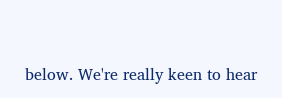below. We're really keen to hear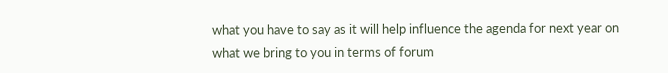what you have to say as it will help influence the agenda for next year on what we bring to you in terms of forum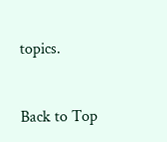topics.


Back to Top